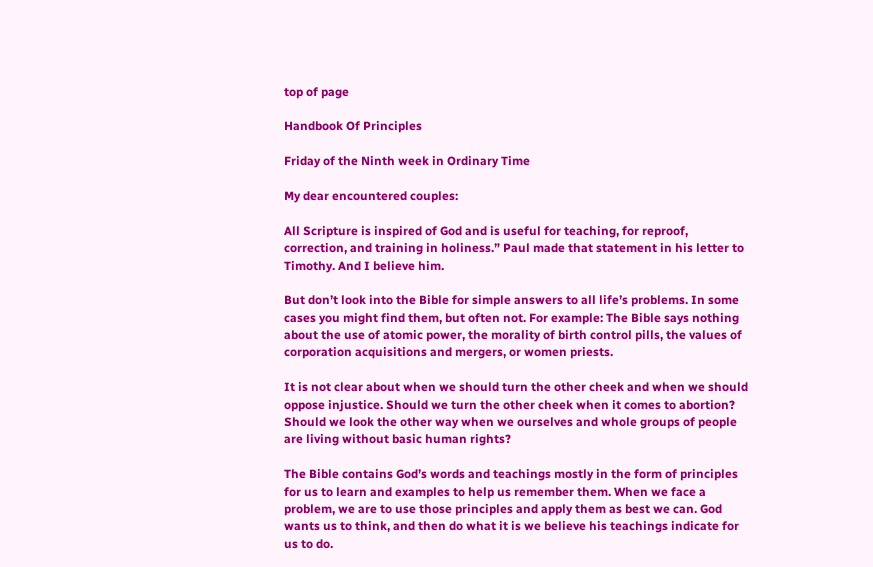top of page

Handbook Of Principles

Friday of the Ninth week in Ordinary Time

My dear encountered couples:

All Scripture is inspired of God and is useful for teaching, for reproof, correction, and training in holiness.” Paul made that statement in his letter to Timothy. And I believe him.

But don’t look into the Bible for simple answers to all life’s problems. In some cases you might find them, but often not. For example: The Bible says nothing about the use of atomic power, the morality of birth control pills, the values of corporation acquisitions and mergers, or women priests.

It is not clear about when we should turn the other cheek and when we should oppose injustice. Should we turn the other cheek when it comes to abortion? Should we look the other way when we ourselves and whole groups of people are living without basic human rights?

The Bible contains God’s words and teachings mostly in the form of principles for us to learn and examples to help us remember them. When we face a problem, we are to use those principles and apply them as best we can. God wants us to think, and then do what it is we believe his teachings indicate for us to do.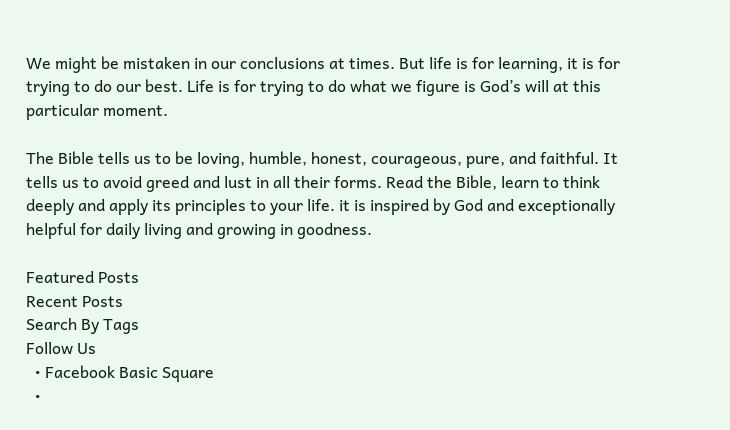We might be mistaken in our conclusions at times. But life is for learning, it is for trying to do our best. Life is for trying to do what we figure is God’s will at this particular moment.

The Bible tells us to be loving, humble, honest, courageous, pure, and faithful. It tells us to avoid greed and lust in all their forms. Read the Bible, learn to think deeply and apply its principles to your life. it is inspired by God and exceptionally helpful for daily living and growing in goodness.

Featured Posts
Recent Posts
Search By Tags
Follow Us
  • Facebook Basic Square
  •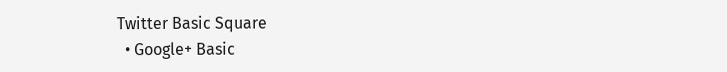Twitter Basic Square
  • Google+ Basic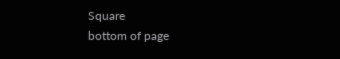Square
bottom of page